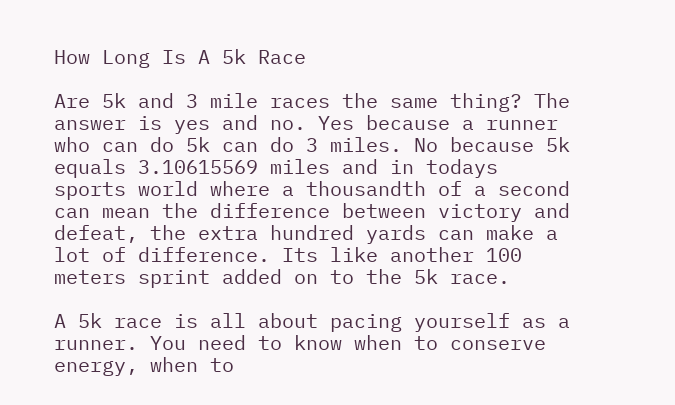How Long Is A 5k Race

Are 5k and 3 mile races the same thing? The answer is yes and no. Yes because a runner who can do 5k can do 3 miles. No because 5k equals 3.10615569 miles and in todays sports world where a thousandth of a second can mean the difference between victory and defeat, the extra hundred yards can make a lot of difference. Its like another 100 meters sprint added on to the 5k race.

A 5k race is all about pacing yourself as a runner. You need to know when to conserve energy, when to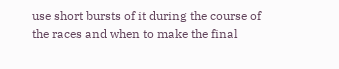use short bursts of it during the course of the races and when to make the final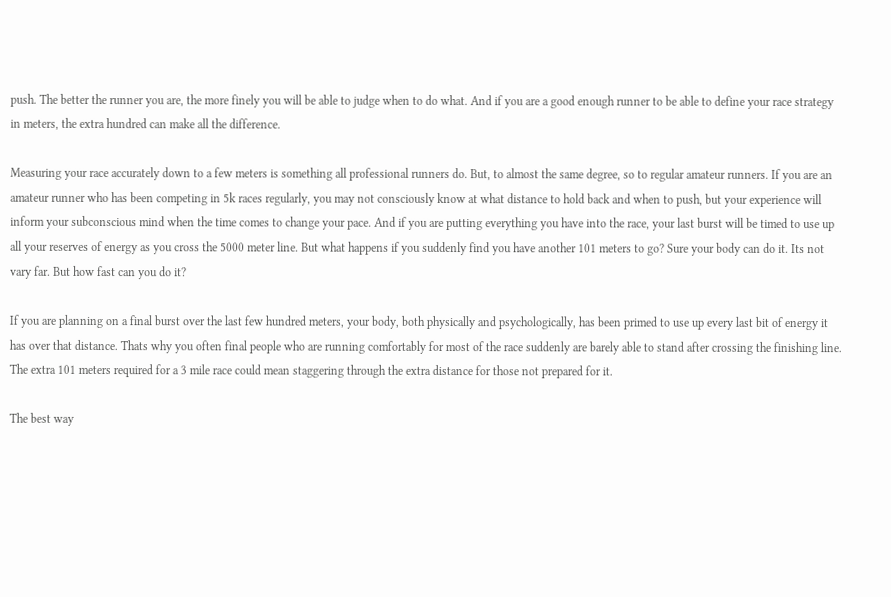push. The better the runner you are, the more finely you will be able to judge when to do what. And if you are a good enough runner to be able to define your race strategy in meters, the extra hundred can make all the difference.

Measuring your race accurately down to a few meters is something all professional runners do. But, to almost the same degree, so to regular amateur runners. If you are an amateur runner who has been competing in 5k races regularly, you may not consciously know at what distance to hold back and when to push, but your experience will inform your subconscious mind when the time comes to change your pace. And if you are putting everything you have into the race, your last burst will be timed to use up all your reserves of energy as you cross the 5000 meter line. But what happens if you suddenly find you have another 101 meters to go? Sure your body can do it. Its not vary far. But how fast can you do it?

If you are planning on a final burst over the last few hundred meters, your body, both physically and psychologically, has been primed to use up every last bit of energy it has over that distance. Thats why you often final people who are running comfortably for most of the race suddenly are barely able to stand after crossing the finishing line. The extra 101 meters required for a 3 mile race could mean staggering through the extra distance for those not prepared for it.

The best way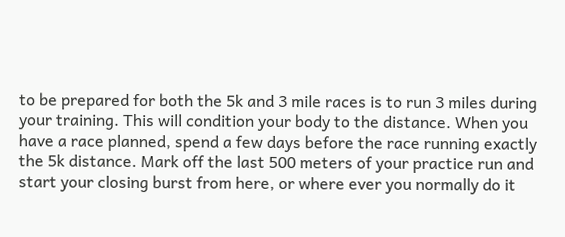to be prepared for both the 5k and 3 mile races is to run 3 miles during your training. This will condition your body to the distance. When you have a race planned, spend a few days before the race running exactly the 5k distance. Mark off the last 500 meters of your practice run and start your closing burst from here, or where ever you normally do it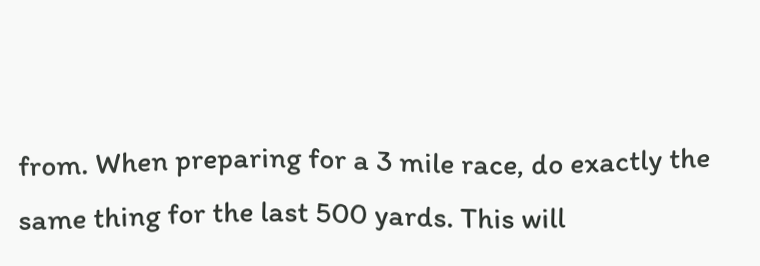from. When preparing for a 3 mile race, do exactly the same thing for the last 500 yards. This will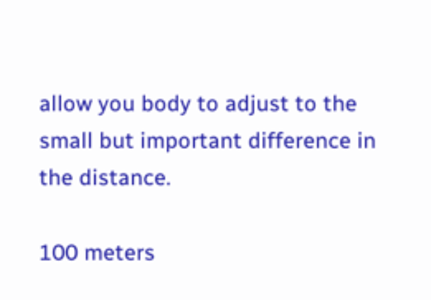allow you body to adjust to the small but important difference in the distance.

100 meters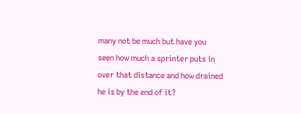many not be much but have you seen how much a sprinter puts in over that distance and how drained he is by the end of it?